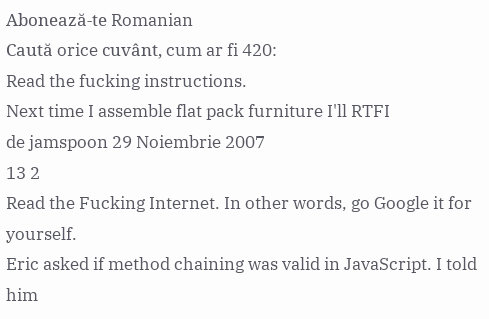Abonează-te Romanian
Caută orice cuvânt, cum ar fi 420:
Read the fucking instructions.
Next time I assemble flat pack furniture I'll RTFI
de jamspoon 29 Noiembrie 2007
13 2
Read the Fucking Internet. In other words, go Google it for yourself.
Eric asked if method chaining was valid in JavaScript. I told him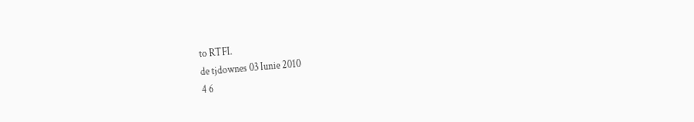to RTFI.
de tjdownes 03 Iunie 2010
4 6